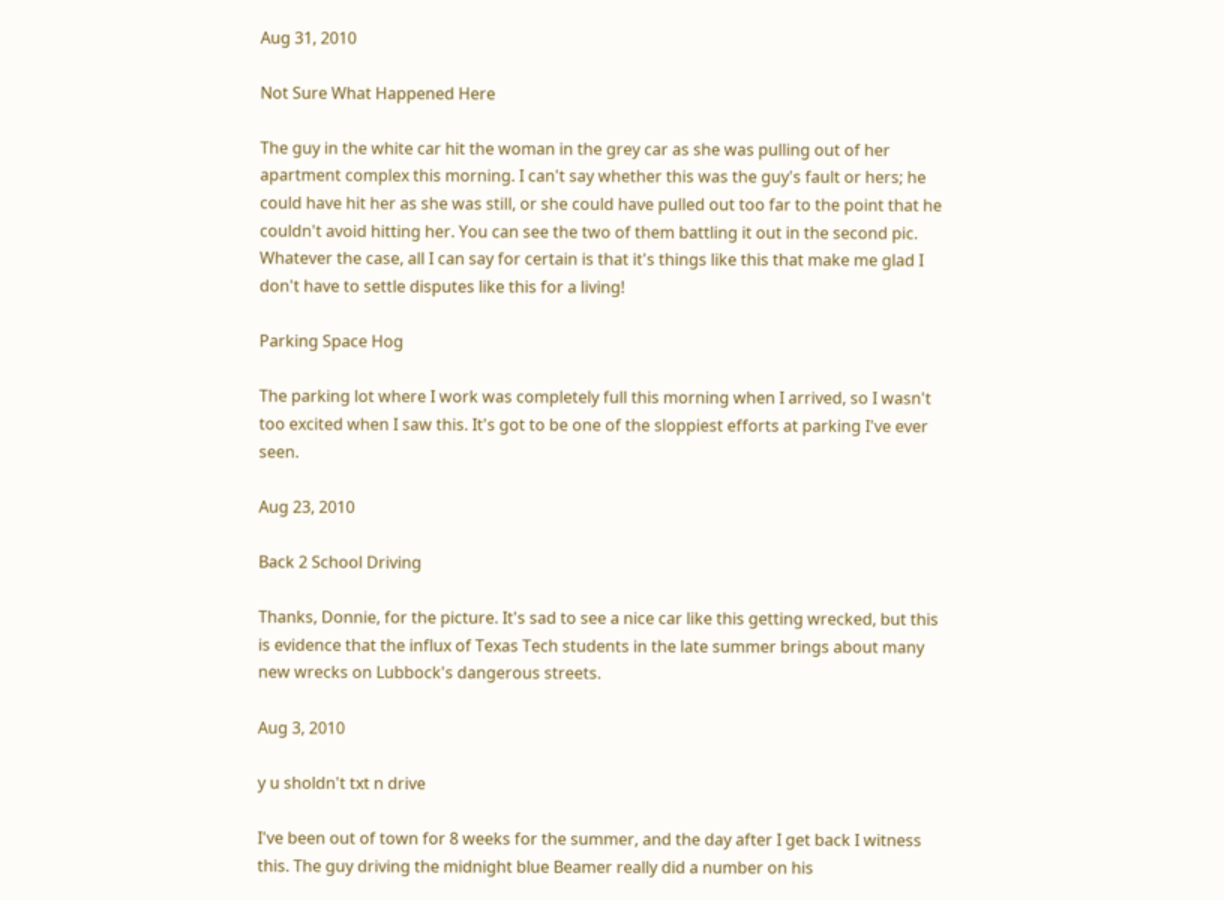Aug 31, 2010

Not Sure What Happened Here

The guy in the white car hit the woman in the grey car as she was pulling out of her apartment complex this morning. I can't say whether this was the guy's fault or hers; he could have hit her as she was still, or she could have pulled out too far to the point that he couldn't avoid hitting her. You can see the two of them battling it out in the second pic. Whatever the case, all I can say for certain is that it's things like this that make me glad I don't have to settle disputes like this for a living!

Parking Space Hog

The parking lot where I work was completely full this morning when I arrived, so I wasn't too excited when I saw this. It's got to be one of the sloppiest efforts at parking I've ever seen.

Aug 23, 2010

Back 2 School Driving

Thanks, Donnie, for the picture. It's sad to see a nice car like this getting wrecked, but this is evidence that the influx of Texas Tech students in the late summer brings about many new wrecks on Lubbock's dangerous streets.

Aug 3, 2010

y u sholdn't txt n drive

I've been out of town for 8 weeks for the summer, and the day after I get back I witness this. The guy driving the midnight blue Beamer really did a number on his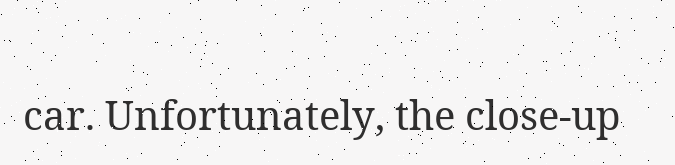car. Unfortunately, the close-up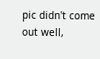pic didn't come out well,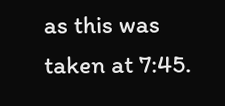as this was taken at 7:45.